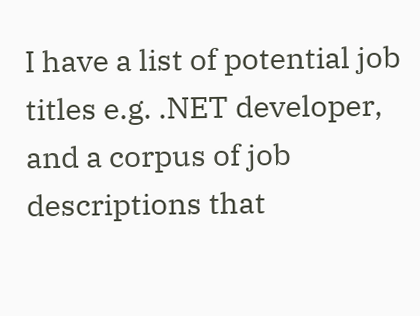I have a list of potential job titles e.g. .NET developer, and a corpus of job descriptions that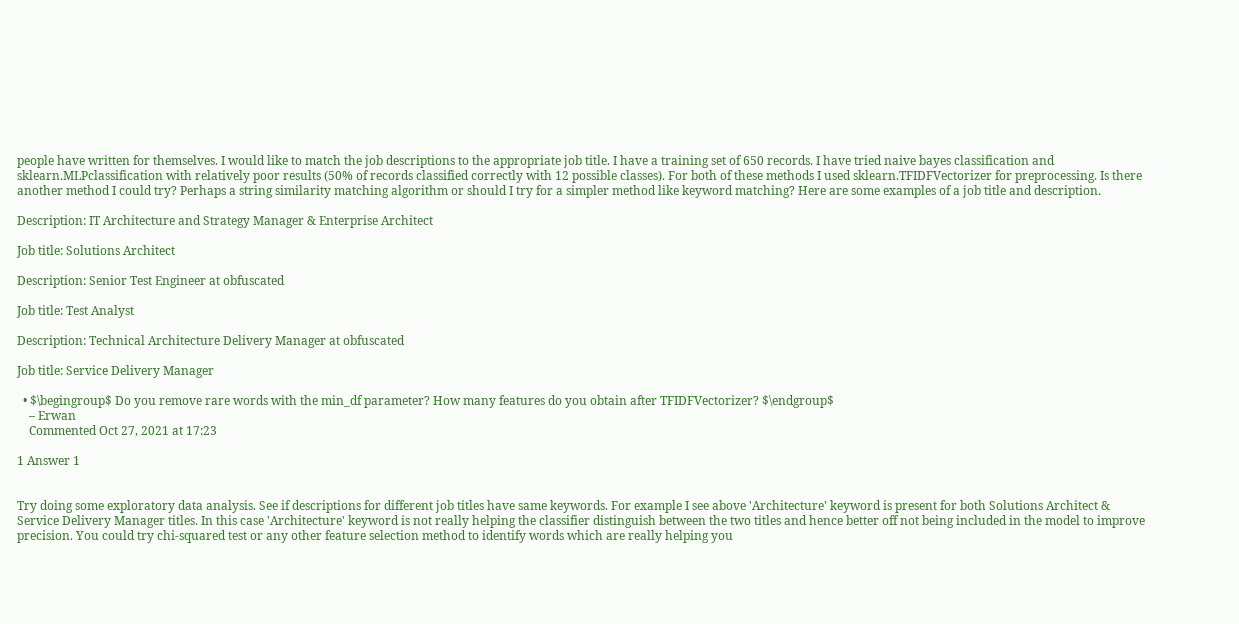people have written for themselves. I would like to match the job descriptions to the appropriate job title. I have a training set of 650 records. I have tried naive bayes classification and sklearn.MLPclassification with relatively poor results (50% of records classified correctly with 12 possible classes). For both of these methods I used sklearn.TFIDFVectorizer for preprocessing. Is there another method I could try? Perhaps a string similarity matching algorithm or should I try for a simpler method like keyword matching? Here are some examples of a job title and description.

Description: IT Architecture and Strategy Manager & Enterprise Architect

Job title: Solutions Architect

Description: Senior Test Engineer at obfuscated

Job title: Test Analyst

Description: Technical Architecture Delivery Manager at obfuscated

Job title: Service Delivery Manager

  • $\begingroup$ Do you remove rare words with the min_df parameter? How many features do you obtain after TFIDFVectorizer? $\endgroup$
    – Erwan
    Commented Oct 27, 2021 at 17:23

1 Answer 1


Try doing some exploratory data analysis. See if descriptions for different job titles have same keywords. For example I see above 'Architecture' keyword is present for both Solutions Architect & Service Delivery Manager titles. In this case 'Architecture' keyword is not really helping the classifier distinguish between the two titles and hence better off not being included in the model to improve precision. You could try chi-squared test or any other feature selection method to identify words which are really helping you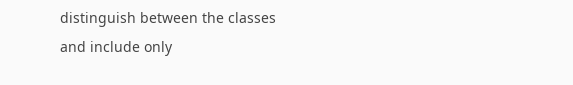distinguish between the classes and include only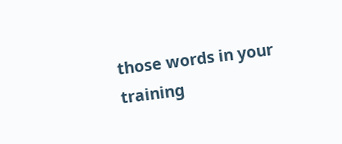those words in your training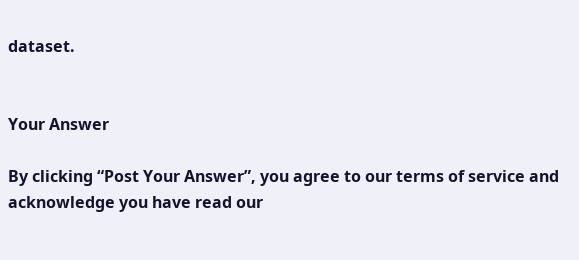dataset.


Your Answer

By clicking “Post Your Answer”, you agree to our terms of service and acknowledge you have read our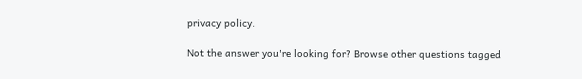privacy policy.

Not the answer you're looking for? Browse other questions tagged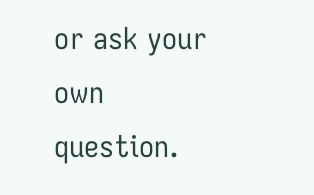or ask your own question.